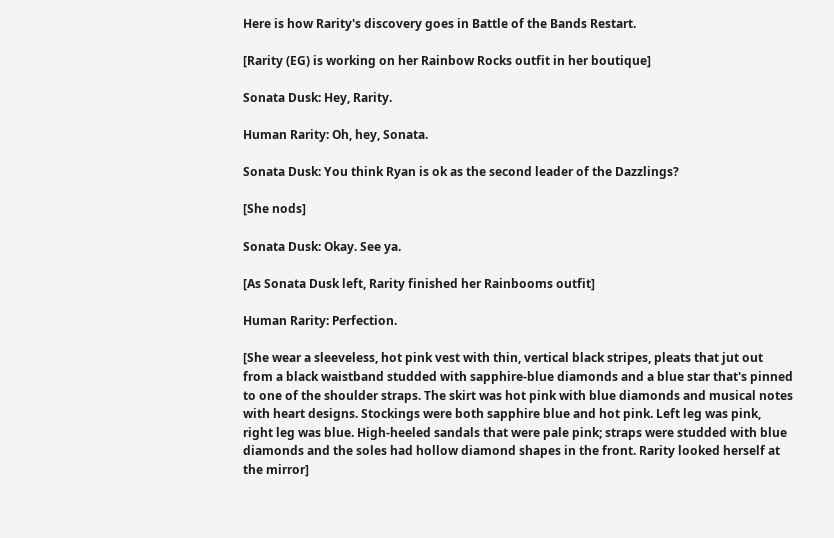Here is how Rarity's discovery goes in Battle of the Bands Restart.

[Rarity (EG) is working on her Rainbow Rocks outfit in her boutique]

Sonata Dusk: Hey, Rarity.

Human Rarity: Oh, hey, Sonata.

Sonata Dusk: You think Ryan is ok as the second leader of the Dazzlings?

[She nods]

Sonata Dusk: Okay. See ya.

[As Sonata Dusk left, Rarity finished her Rainbooms outfit]

Human Rarity: Perfection.

[She wear a sleeveless, hot pink vest with thin, vertical black stripes, pleats that jut out from a black waistband studded with sapphire-blue diamonds and a blue star that's pinned to one of the shoulder straps. The skirt was hot pink with blue diamonds and musical notes with heart designs. Stockings were both sapphire blue and hot pink. Left leg was pink, right leg was blue. High-heeled sandals that were pale pink; straps were studded with blue diamonds and the soles had hollow diamond shapes in the front. Rarity looked herself at the mirror]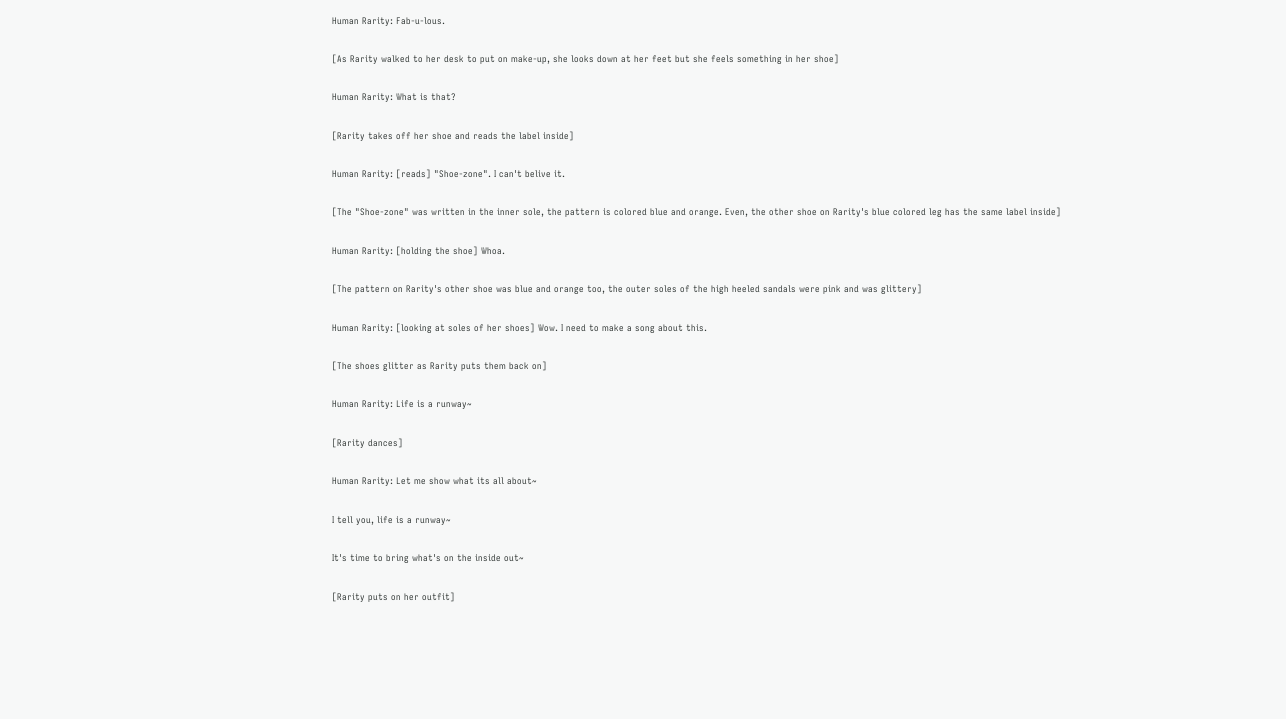Human Rarity: Fab-u-lous.

[As Rarity walked to her desk to put on make-up, she looks down at her feet but she feels something in her shoe]

Human Rarity: What is that?

[Rarity takes off her shoe and reads the label inside]

Human Rarity: [reads] "Shoe-zone". I can't belive it.

[The "Shoe-zone" was written in the inner sole, the pattern is colored blue and orange. Even, the other shoe on Rarity's blue colored leg has the same label inside]

Human Rarity: [holding the shoe] Whoa.

[The pattern on Rarity's other shoe was blue and orange too, the outer soles of the high heeled sandals were pink and was glittery]

Human Rarity: [looking at soles of her shoes] Wow. I need to make a song about this.

[The shoes glitter as Rarity puts them back on]

Human Rarity: Life is a runway~

[Rarity dances]

Human Rarity: Let me show what its all about~

I tell you, life is a runway~

It's time to bring what's on the inside out~

[Rarity puts on her outfit]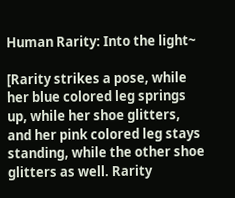Human Rarity: Into the light~

[Rarity strikes a pose, while her blue colored leg springs up, while her shoe glitters, and her pink colored leg stays standing, while the other shoe glitters as well. Rarity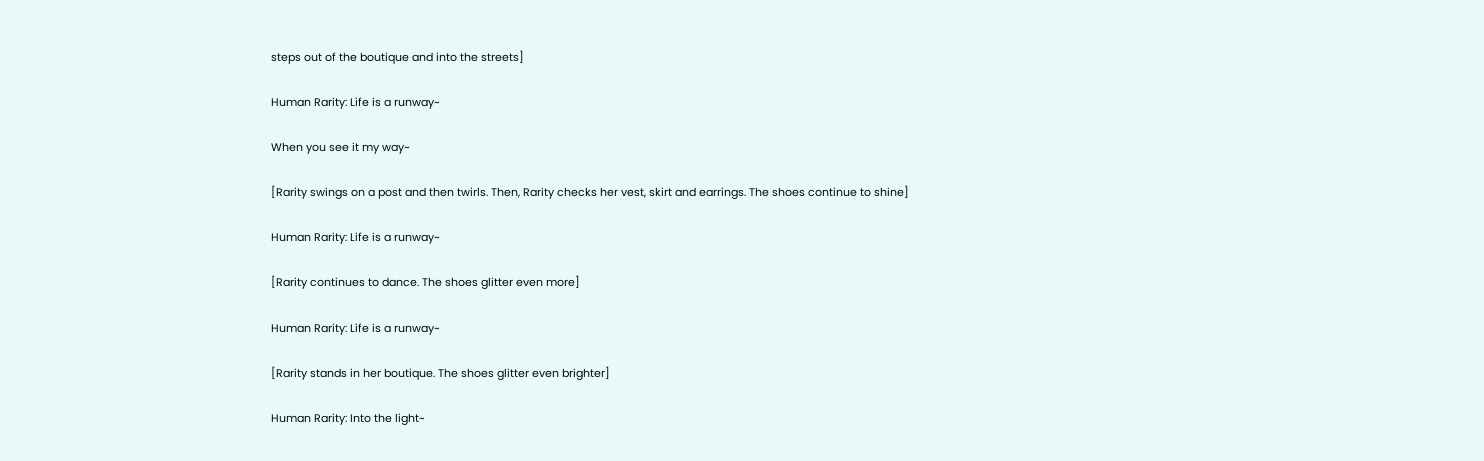steps out of the boutique and into the streets]

Human Rarity: Life is a runway~

When you see it my way~

[Rarity swings on a post and then twirls. Then, Rarity checks her vest, skirt and earrings. The shoes continue to shine]

Human Rarity: Life is a runway~

[Rarity continues to dance. The shoes glitter even more]

Human Rarity: Life is a runway~

[Rarity stands in her boutique. The shoes glitter even brighter]

Human Rarity: Into the light~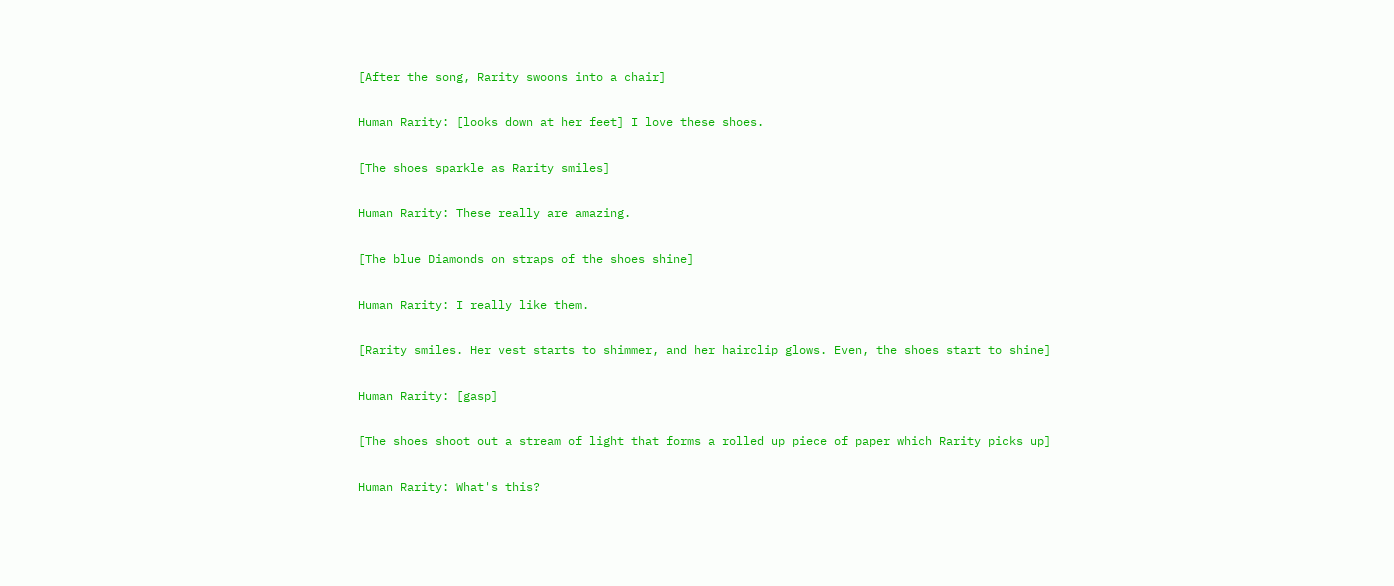[After the song, Rarity swoons into a chair]

Human Rarity: [looks down at her feet] I love these shoes.

[The shoes sparkle as Rarity smiles]

Human Rarity: These really are amazing.

[The blue Diamonds on straps of the shoes shine]

Human Rarity: I really like them.

[Rarity smiles. Her vest starts to shimmer, and her hairclip glows. Even, the shoes start to shine]

Human Rarity: [gasp]

[The shoes shoot out a stream of light that forms a rolled up piece of paper which Rarity picks up]

Human Rarity: What's this?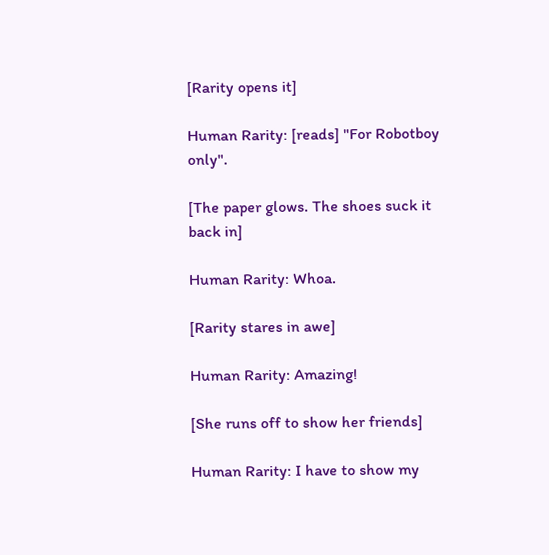[Rarity opens it]

Human Rarity: [reads] "For Robotboy only".

[The paper glows. The shoes suck it back in]

Human Rarity: Whoa.

[Rarity stares in awe]

Human Rarity: Amazing!

[She runs off to show her friends]

Human Rarity: I have to show my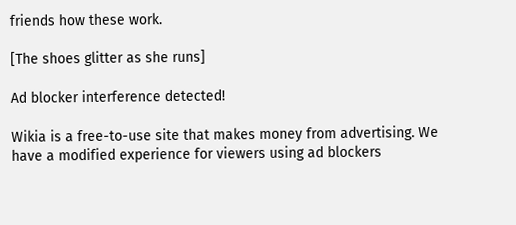friends how these work.

[The shoes glitter as she runs]

Ad blocker interference detected!

Wikia is a free-to-use site that makes money from advertising. We have a modified experience for viewers using ad blockers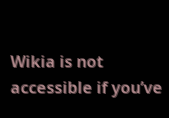Wikia is not accessible if you’ve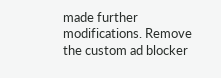made further modifications. Remove the custom ad blocker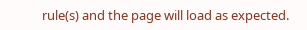rule(s) and the page will load as expected.